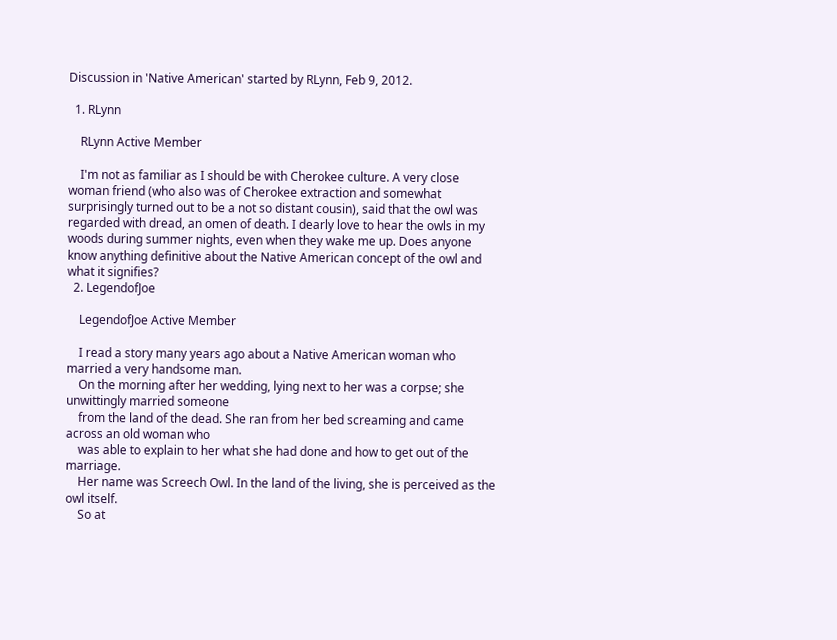Discussion in 'Native American' started by RLynn, Feb 9, 2012.

  1. RLynn

    RLynn Active Member

    I'm not as familiar as I should be with Cherokee culture. A very close woman friend (who also was of Cherokee extraction and somewhat surprisingly turned out to be a not so distant cousin), said that the owl was regarded with dread, an omen of death. I dearly love to hear the owls in my woods during summer nights, even when they wake me up. Does anyone know anything definitive about the Native American concept of the owl and what it signifies?
  2. LegendofJoe

    LegendofJoe Active Member

    I read a story many years ago about a Native American woman who married a very handsome man.
    On the morning after her wedding, lying next to her was a corpse; she unwittingly married someone
    from the land of the dead. She ran from her bed screaming and came across an old woman who
    was able to explain to her what she had done and how to get out of the marriage.
    Her name was Screech Owl. In the land of the living, she is perceived as the owl itself.
    So at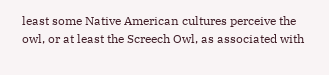least some Native American cultures perceive the owl, or at least the Screech Owl, as associated with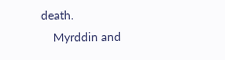death.
    Myrddin and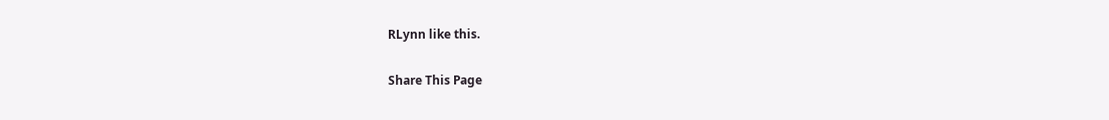RLynn like this.

Share This Page